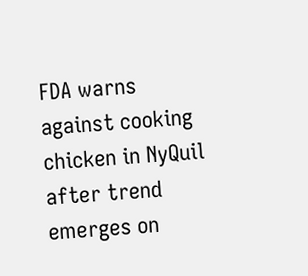FDA warns against cooking chicken in NyQuil after trend emerges on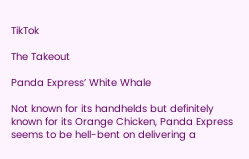TikTok

The Takeout

Panda Express’ White Whale

Not known for its handhelds but definitely known for its Orange Chicken, Panda Express seems to be hell-bent on delivering a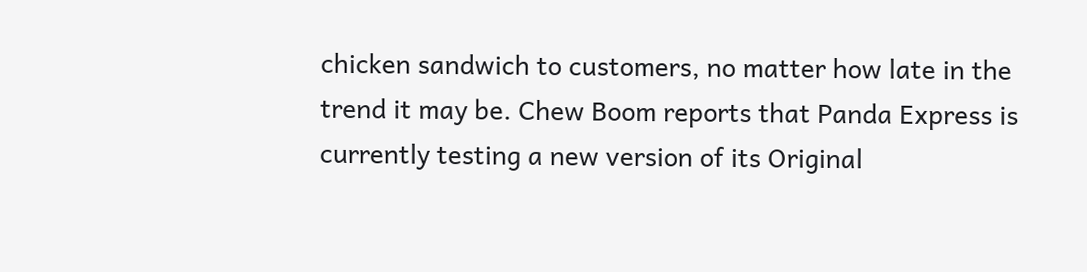chicken sandwich to customers, no matter how late in the trend it may be. Chew Boom reports that Panda Express is currently testing a new version of its Original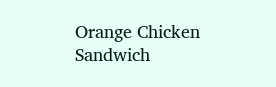Orange Chicken Sandwich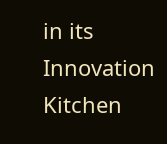in its Innovation Kitchen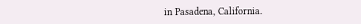in Pasadena, California.